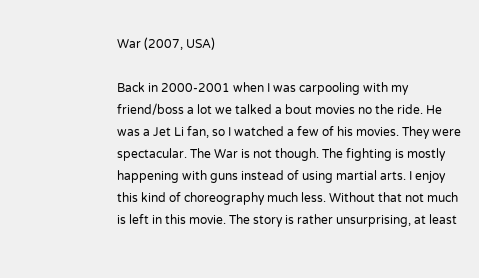War (2007, USA)

Back in 2000-2001 when I was carpooling with my friend/boss a lot we talked a bout movies no the ride. He was a Jet Li fan, so I watched a few of his movies. They were spectacular. The War is not though. The fighting is mostly happening with guns instead of using martial arts. I enjoy this kind of choreography much less. Without that not much is left in this movie. The story is rather unsurprising, at least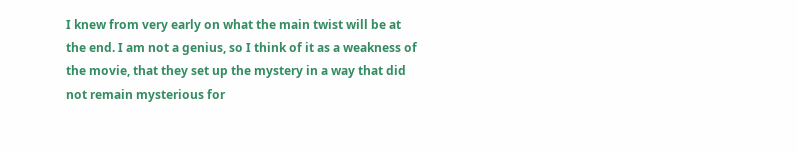I knew from very early on what the main twist will be at the end. I am not a genius, so I think of it as a weakness of the movie, that they set up the mystery in a way that did not remain mysterious for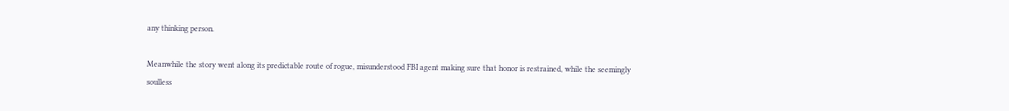any thinking person.

Meanwhile the story went along its predictable route of rogue, misunderstood FBI agent making sure that honor is restrained, while the seemingly soulless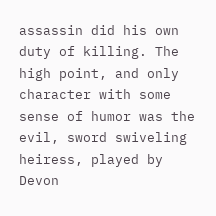assassin did his own duty of killing. The high point, and only character with some sense of humor was the evil, sword swiveling heiress, played by Devon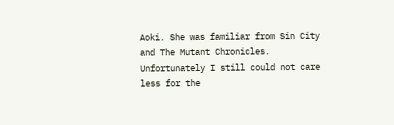Aoki. She was familiar from Sin City and The Mutant Chronicles. Unfortunately I still could not care less for the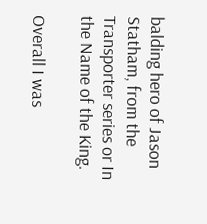balding hero of Jason Statham, from the Transporter series or In the Name of the King.

Overall I was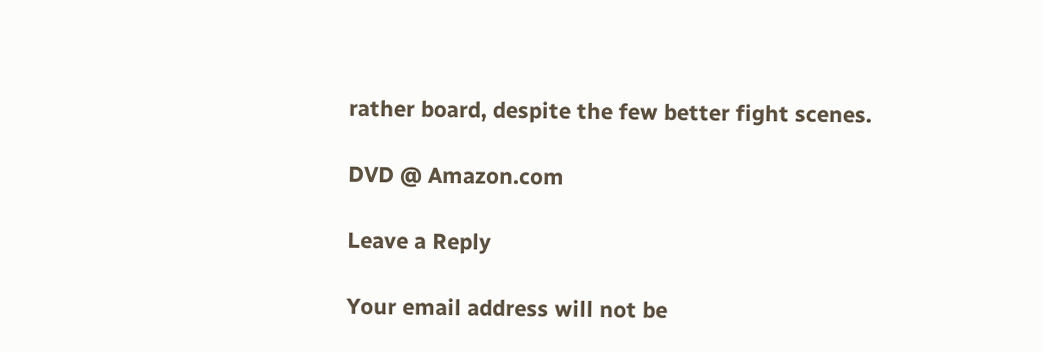rather board, despite the few better fight scenes.

DVD @ Amazon.com

Leave a Reply

Your email address will not be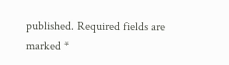published. Required fields are marked *